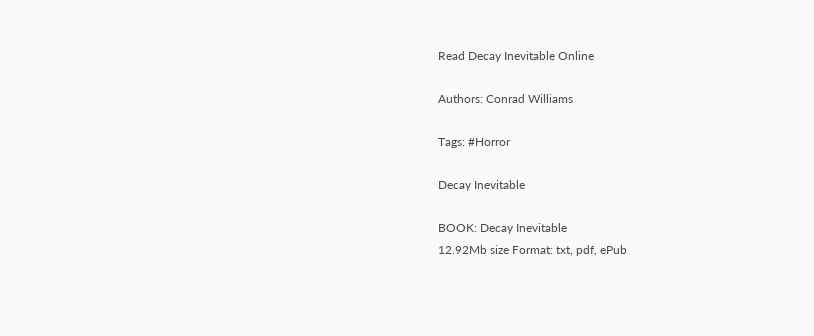Read Decay Inevitable Online

Authors: Conrad Williams

Tags: #Horror

Decay Inevitable

BOOK: Decay Inevitable
12.92Mb size Format: txt, pdf, ePub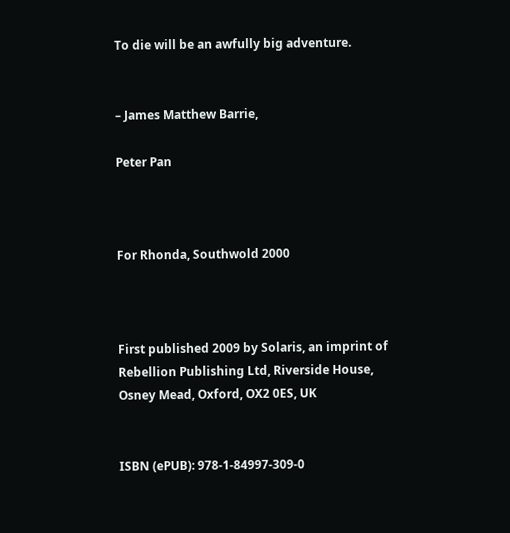To die will be an awfully big adventure.


– James Matthew Barrie,

Peter Pan



For Rhonda, Southwold 2000



First published 2009 by Solaris, an imprint of Rebellion Publishing Ltd, Riverside House, Osney Mead, Oxford, OX2 0ES, UK


ISBN (ePUB): 978-1-84997-309-0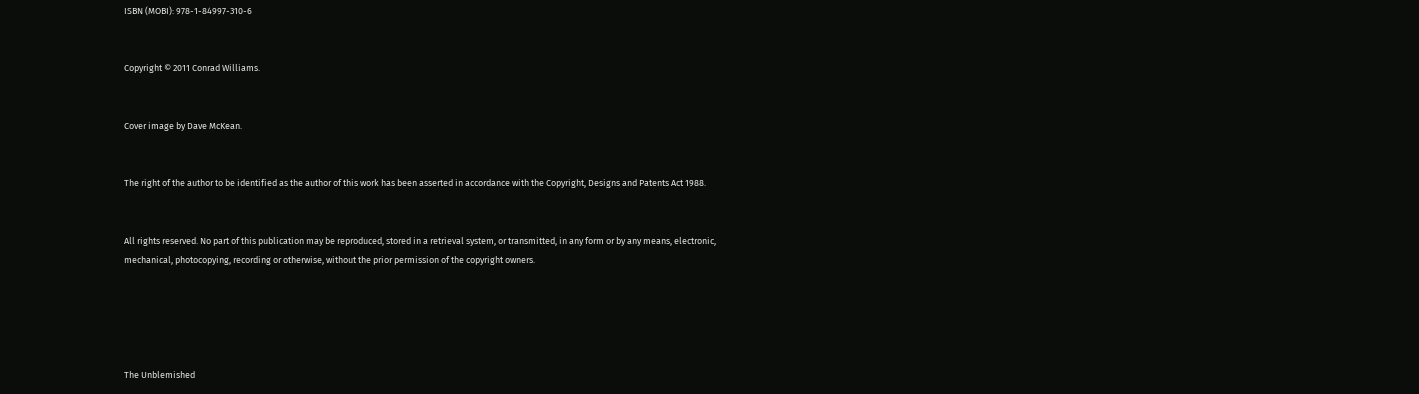ISBN (MOBI): 978-1-84997-310-6


Copyright © 2011 Conrad Williams.


Cover image by Dave McKean.


The right of the author to be identified as the author of this work has been asserted in accordance with the Copyright, Designs and Patents Act 1988.


All rights reserved. No part of this publication may be reproduced, stored in a retrieval system, or transmitted, in any form or by any means, electronic, mechanical, photocopying, recording or otherwise, without the prior permission of the copyright owners.





The Unblemished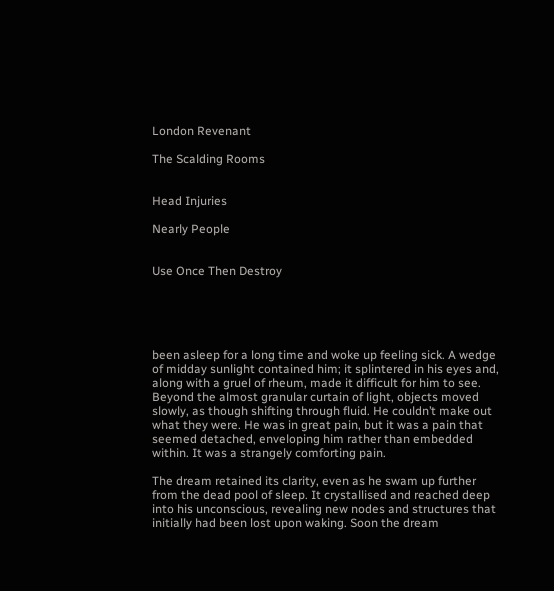London Revenant

The Scalding Rooms


Head Injuries

Nearly People


Use Once Then Destroy





been asleep for a long time and woke up feeling sick. A wedge of midday sunlight contained him; it splintered in his eyes and, along with a gruel of rheum, made it difficult for him to see. Beyond the almost granular curtain of light, objects moved slowly, as though shifting through fluid. He couldn’t make out what they were. He was in great pain, but it was a pain that seemed detached, enveloping him rather than embedded within. It was a strangely comforting pain.

The dream retained its clarity, even as he swam up further from the dead pool of sleep. It crystallised and reached deep into his unconscious, revealing new nodes and structures that initially had been lost upon waking. Soon the dream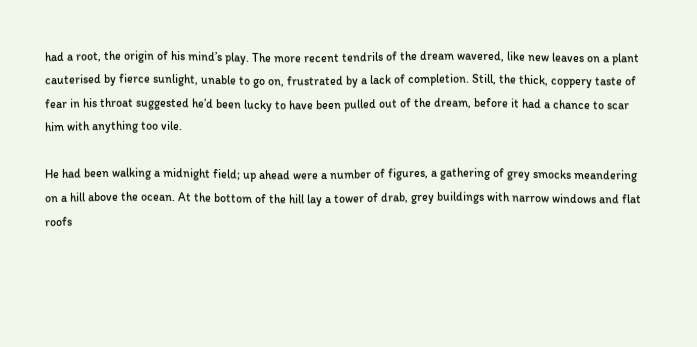had a root, the origin of his mind’s play. The more recent tendrils of the dream wavered, like new leaves on a plant cauterised by fierce sunlight, unable to go on, frustrated by a lack of completion. Still, the thick, coppery taste of fear in his throat suggested he’d been lucky to have been pulled out of the dream, before it had a chance to scar him with anything too vile.

He had been walking a midnight field; up ahead were a number of figures, a gathering of grey smocks meandering on a hill above the ocean. At the bottom of the hill lay a tower of drab, grey buildings with narrow windows and flat roofs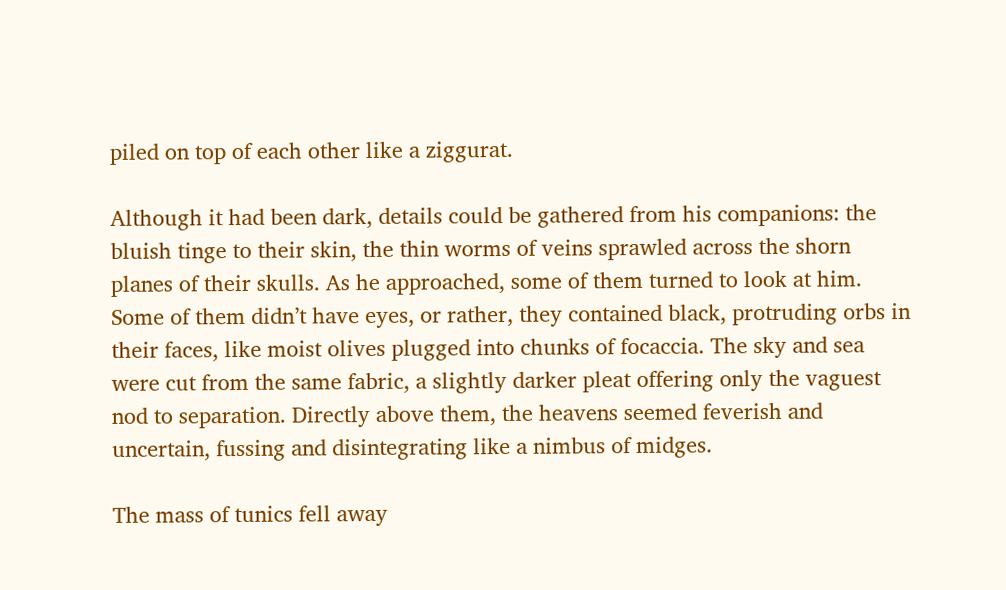piled on top of each other like a ziggurat.

Although it had been dark, details could be gathered from his companions: the bluish tinge to their skin, the thin worms of veins sprawled across the shorn planes of their skulls. As he approached, some of them turned to look at him. Some of them didn’t have eyes, or rather, they contained black, protruding orbs in their faces, like moist olives plugged into chunks of focaccia. The sky and sea were cut from the same fabric, a slightly darker pleat offering only the vaguest nod to separation. Directly above them, the heavens seemed feverish and uncertain, fussing and disintegrating like a nimbus of midges.

The mass of tunics fell away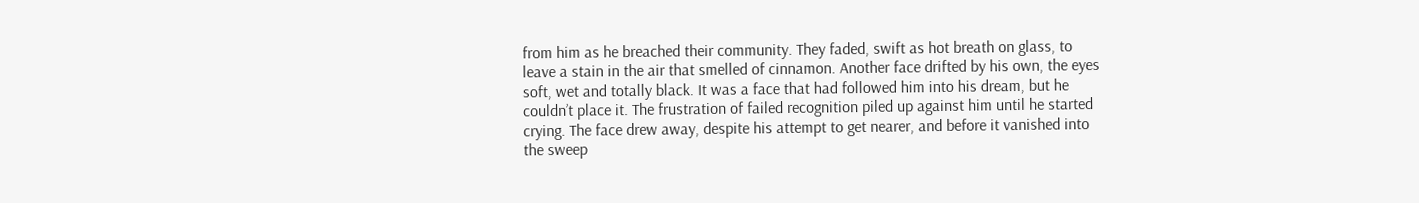from him as he breached their community. They faded, swift as hot breath on glass, to leave a stain in the air that smelled of cinnamon. Another face drifted by his own, the eyes soft, wet and totally black. It was a face that had followed him into his dream, but he couldn’t place it. The frustration of failed recognition piled up against him until he started crying. The face drew away, despite his attempt to get nearer, and before it vanished into the sweep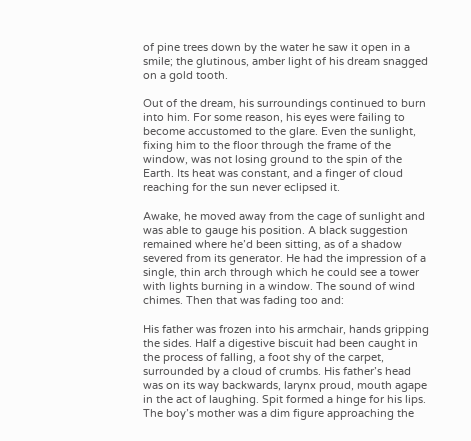of pine trees down by the water he saw it open in a smile; the glutinous, amber light of his dream snagged on a gold tooth.

Out of the dream, his surroundings continued to burn into him. For some reason, his eyes were failing to become accustomed to the glare. Even the sunlight, fixing him to the floor through the frame of the window, was not losing ground to the spin of the Earth. Its heat was constant, and a finger of cloud reaching for the sun never eclipsed it.

Awake, he moved away from the cage of sunlight and was able to gauge his position. A black suggestion remained where he’d been sitting, as of a shadow severed from its generator. He had the impression of a single, thin arch through which he could see a tower with lights burning in a window. The sound of wind chimes. Then that was fading too and:

His father was frozen into his armchair, hands gripping the sides. Half a digestive biscuit had been caught in the process of falling, a foot shy of the carpet, surrounded by a cloud of crumbs. His father’s head was on its way backwards, larynx proud, mouth agape in the act of laughing. Spit formed a hinge for his lips. The boy’s mother was a dim figure approaching the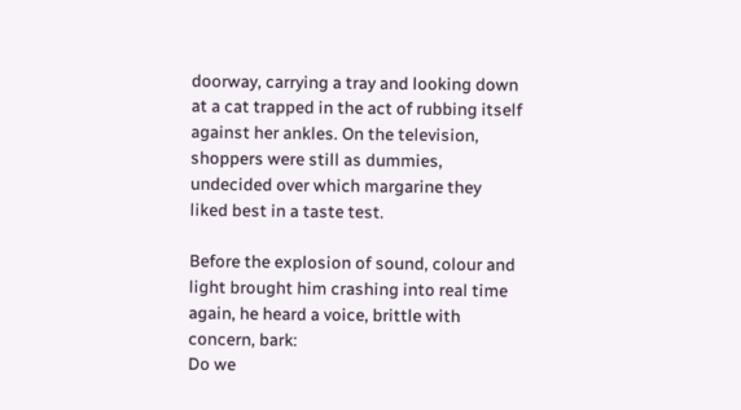doorway, carrying a tray and looking down at a cat trapped in the act of rubbing itself against her ankles. On the television, shoppers were still as dummies, undecided over which margarine they liked best in a taste test.

Before the explosion of sound, colour and light brought him crashing into real time again, he heard a voice, brittle with concern, bark:
Do we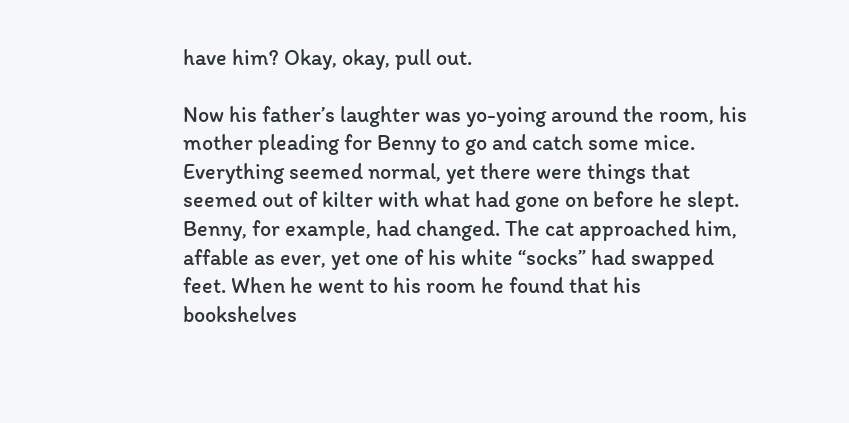have him? Okay, okay, pull out.

Now his father’s laughter was yo-yoing around the room, his mother pleading for Benny to go and catch some mice. Everything seemed normal, yet there were things that seemed out of kilter with what had gone on before he slept. Benny, for example, had changed. The cat approached him, affable as ever, yet one of his white “socks” had swapped feet. When he went to his room he found that his bookshelves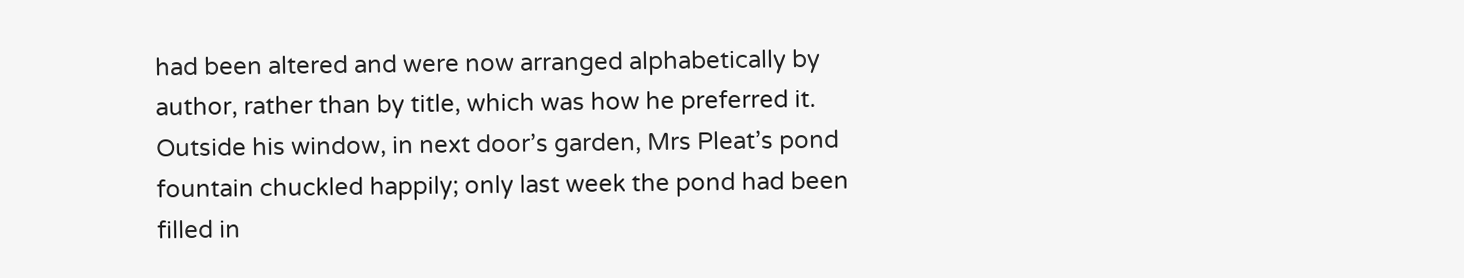had been altered and were now arranged alphabetically by author, rather than by title, which was how he preferred it. Outside his window, in next door’s garden, Mrs Pleat’s pond fountain chuckled happily; only last week the pond had been filled in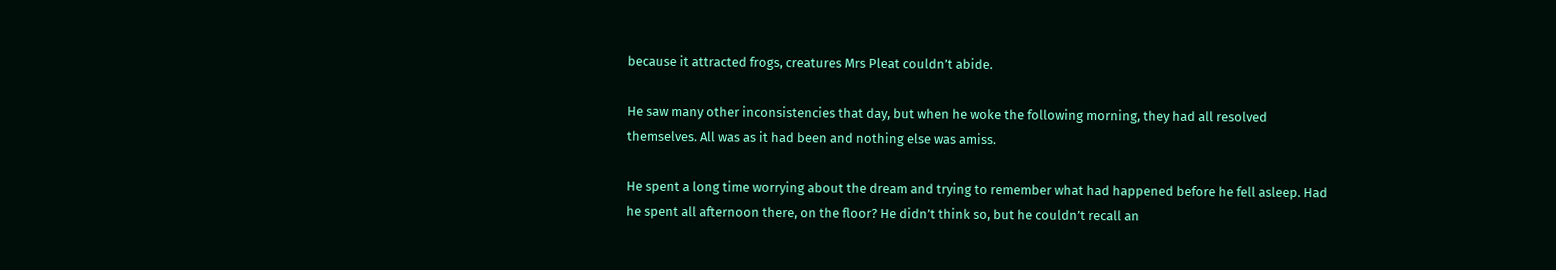because it attracted frogs, creatures Mrs Pleat couldn’t abide.

He saw many other inconsistencies that day, but when he woke the following morning, they had all resolved themselves. All was as it had been and nothing else was amiss.

He spent a long time worrying about the dream and trying to remember what had happened before he fell asleep. Had he spent all afternoon there, on the floor? He didn’t think so, but he couldn’t recall an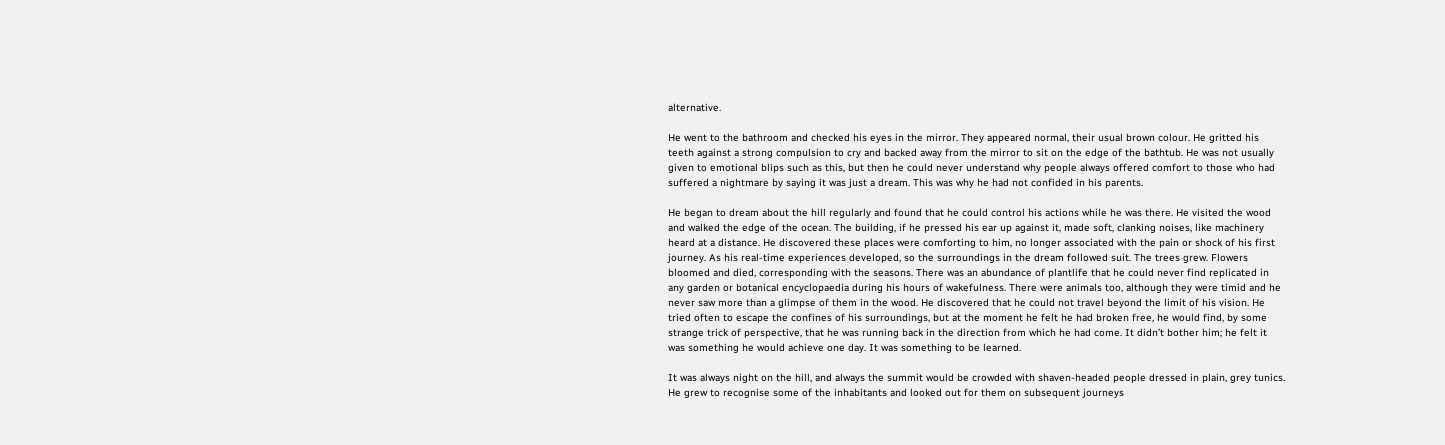alternative.

He went to the bathroom and checked his eyes in the mirror. They appeared normal, their usual brown colour. He gritted his teeth against a strong compulsion to cry and backed away from the mirror to sit on the edge of the bathtub. He was not usually given to emotional blips such as this, but then he could never understand why people always offered comfort to those who had suffered a nightmare by saying it was just a dream. This was why he had not confided in his parents.

He began to dream about the hill regularly and found that he could control his actions while he was there. He visited the wood and walked the edge of the ocean. The building, if he pressed his ear up against it, made soft, clanking noises, like machinery heard at a distance. He discovered these places were comforting to him, no longer associated with the pain or shock of his first journey. As his real-time experiences developed, so the surroundings in the dream followed suit. The trees grew. Flowers bloomed and died, corresponding with the seasons. There was an abundance of plantlife that he could never find replicated in any garden or botanical encyclopaedia during his hours of wakefulness. There were animals too, although they were timid and he never saw more than a glimpse of them in the wood. He discovered that he could not travel beyond the limit of his vision. He tried often to escape the confines of his surroundings, but at the moment he felt he had broken free, he would find, by some strange trick of perspective, that he was running back in the direction from which he had come. It didn’t bother him; he felt it was something he would achieve one day. It was something to be learned.

It was always night on the hill, and always the summit would be crowded with shaven-headed people dressed in plain, grey tunics. He grew to recognise some of the inhabitants and looked out for them on subsequent journeys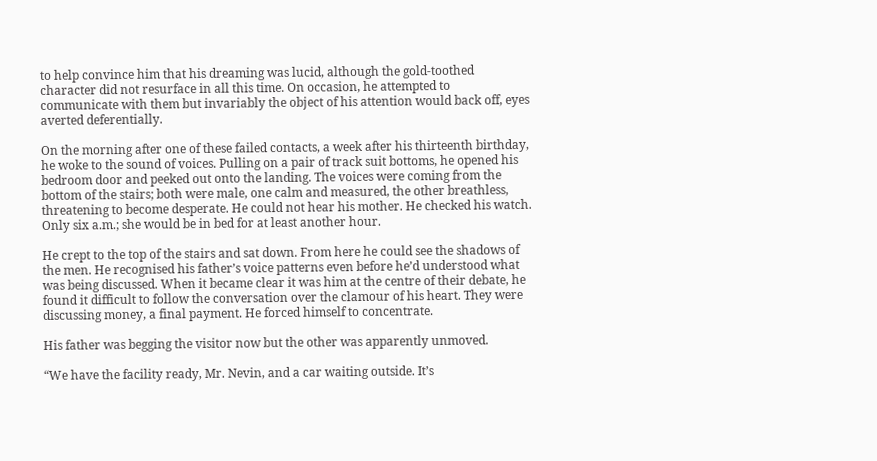to help convince him that his dreaming was lucid, although the gold-toothed character did not resurface in all this time. On occasion, he attempted to communicate with them but invariably the object of his attention would back off, eyes averted deferentially.

On the morning after one of these failed contacts, a week after his thirteenth birthday, he woke to the sound of voices. Pulling on a pair of track suit bottoms, he opened his bedroom door and peeked out onto the landing. The voices were coming from the bottom of the stairs; both were male, one calm and measured, the other breathless, threatening to become desperate. He could not hear his mother. He checked his watch. Only six a.m.; she would be in bed for at least another hour.

He crept to the top of the stairs and sat down. From here he could see the shadows of the men. He recognised his father’s voice patterns even before he’d understood what was being discussed. When it became clear it was him at the centre of their debate, he found it difficult to follow the conversation over the clamour of his heart. They were discussing money, a final payment. He forced himself to concentrate.

His father was begging the visitor now but the other was apparently unmoved.

“We have the facility ready, Mr. Nevin, and a car waiting outside. It’s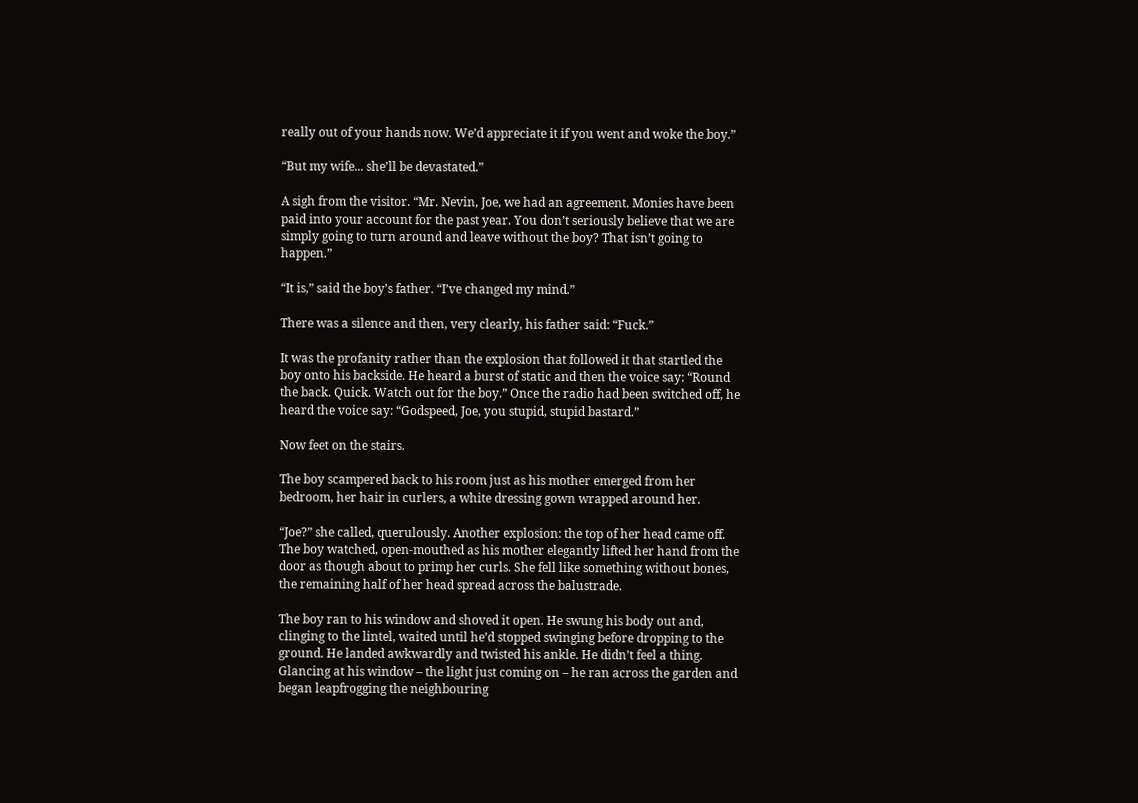really out of your hands now. We’d appreciate it if you went and woke the boy.”

“But my wife... she’ll be devastated.”

A sigh from the visitor. “Mr. Nevin, Joe, we had an agreement. Monies have been paid into your account for the past year. You don’t seriously believe that we are simply going to turn around and leave without the boy? That isn’t going to happen.”

“It is,” said the boy’s father. “I’ve changed my mind.”

There was a silence and then, very clearly, his father said: “Fuck.”

It was the profanity rather than the explosion that followed it that startled the boy onto his backside. He heard a burst of static and then the voice say: “Round the back. Quick. Watch out for the boy.” Once the radio had been switched off, he heard the voice say: “Godspeed, Joe, you stupid, stupid bastard.”

Now feet on the stairs.

The boy scampered back to his room just as his mother emerged from her bedroom, her hair in curlers, a white dressing gown wrapped around her.

“Joe?” she called, querulously. Another explosion: the top of her head came off. The boy watched, open-mouthed as his mother elegantly lifted her hand from the door as though about to primp her curls. She fell like something without bones, the remaining half of her head spread across the balustrade.

The boy ran to his window and shoved it open. He swung his body out and, clinging to the lintel, waited until he’d stopped swinging before dropping to the ground. He landed awkwardly and twisted his ankle. He didn’t feel a thing. Glancing at his window – the light just coming on – he ran across the garden and began leapfrogging the neighbouring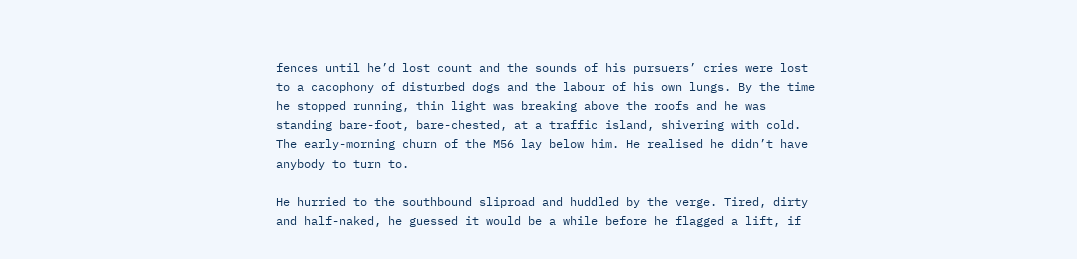fences until he’d lost count and the sounds of his pursuers’ cries were lost to a cacophony of disturbed dogs and the labour of his own lungs. By the time he stopped running, thin light was breaking above the roofs and he was standing bare-foot, bare-chested, at a traffic island, shivering with cold. The early-morning churn of the M56 lay below him. He realised he didn’t have anybody to turn to.

He hurried to the southbound sliproad and huddled by the verge. Tired, dirty and half-naked, he guessed it would be a while before he flagged a lift, if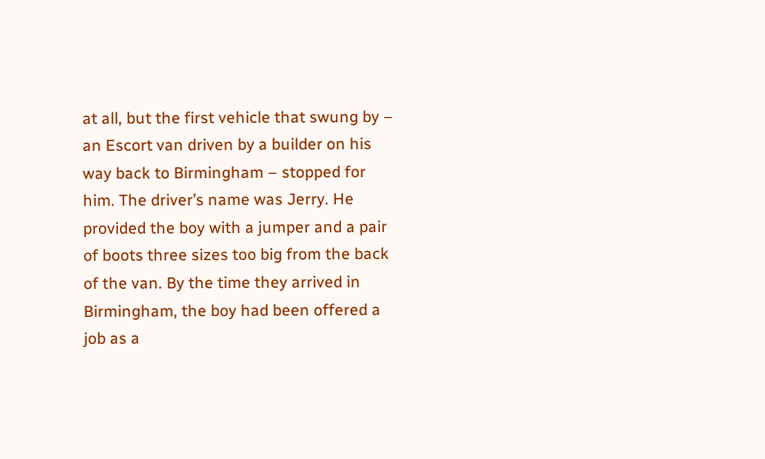at all, but the first vehicle that swung by – an Escort van driven by a builder on his way back to Birmingham – stopped for him. The driver’s name was Jerry. He provided the boy with a jumper and a pair of boots three sizes too big from the back of the van. By the time they arrived in Birmingham, the boy had been offered a job as a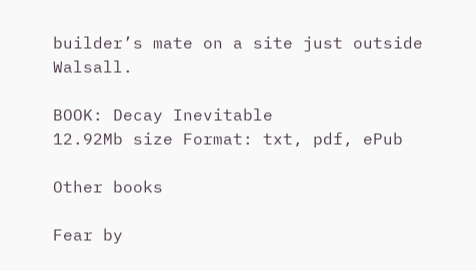builder’s mate on a site just outside Walsall.

BOOK: Decay Inevitable
12.92Mb size Format: txt, pdf, ePub

Other books

Fear by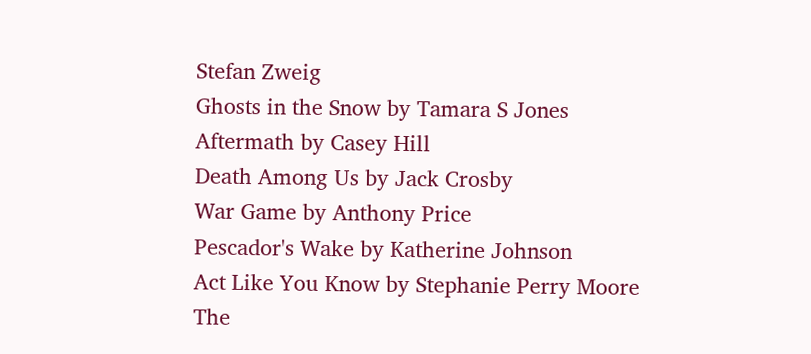Stefan Zweig
Ghosts in the Snow by Tamara S Jones
Aftermath by Casey Hill
Death Among Us by Jack Crosby
War Game by Anthony Price
Pescador's Wake by Katherine Johnson
Act Like You Know by Stephanie Perry Moore
The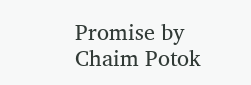Promise by Chaim Potok